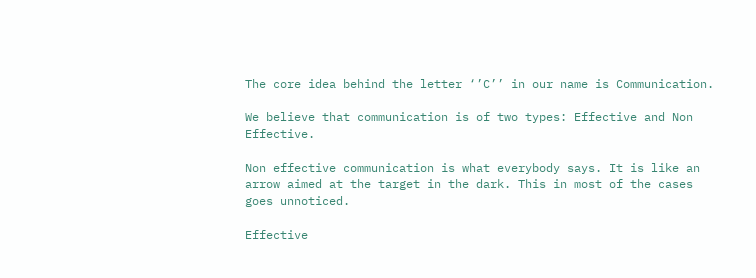The core idea behind the letter ‘’C’’ in our name is Communication.

We believe that communication is of two types: Effective and Non Effective.

Non effective communication is what everybody says. It is like an arrow aimed at the target in the dark. This in most of the cases goes unnoticed.

Effective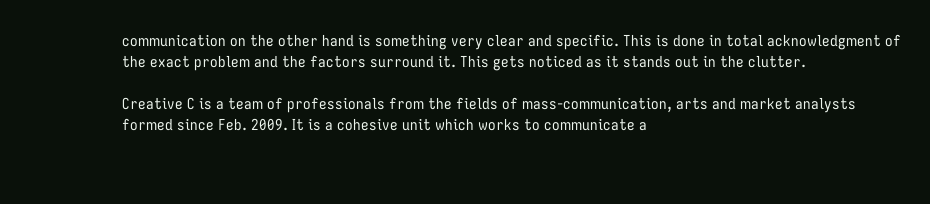communication on the other hand is something very clear and specific. This is done in total acknowledgment of the exact problem and the factors surround it. This gets noticed as it stands out in the clutter.

Creative C is a team of professionals from the fields of mass-communication, arts and market analysts formed since Feb. 2009. It is a cohesive unit which works to communicate a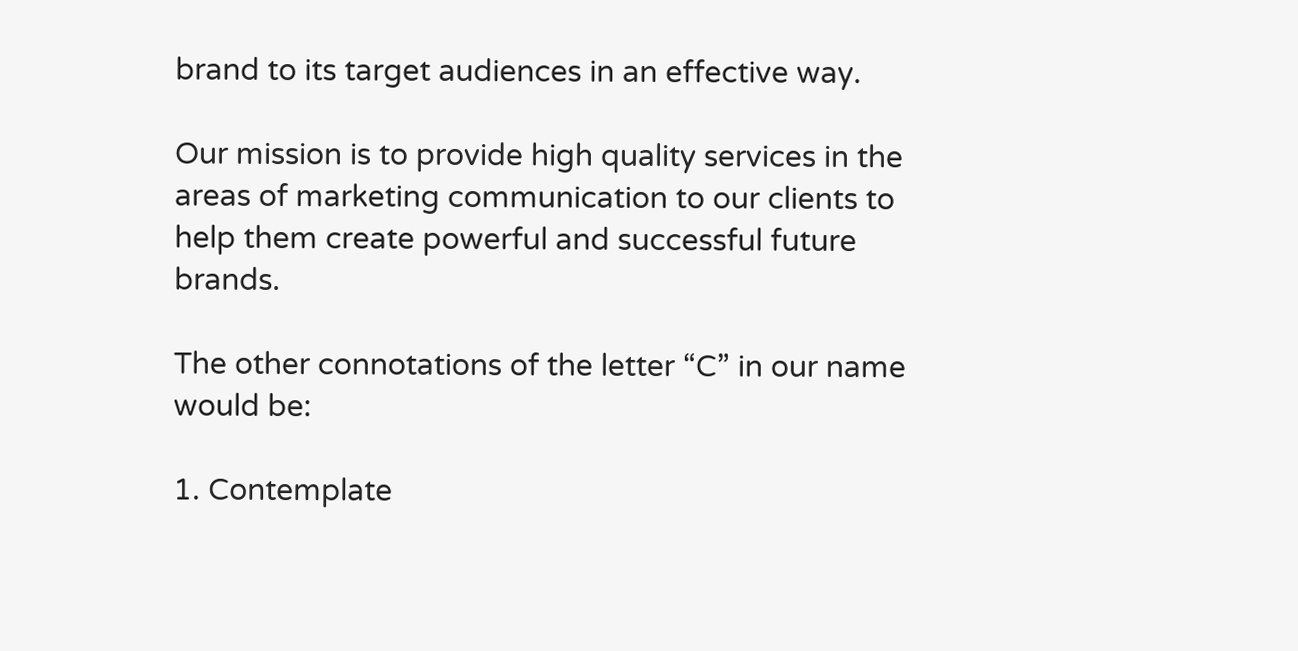brand to its target audiences in an effective way.

Our mission is to provide high quality services in the areas of marketing communication to our clients to help them create powerful and successful future brands.

The other connotations of the letter “C” in our name would be:

1. Contemplate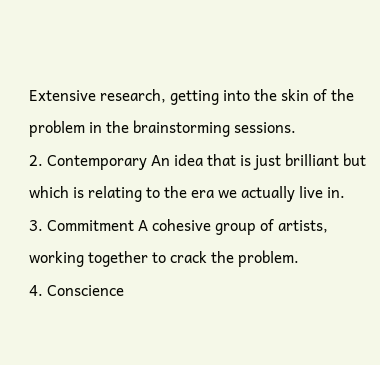Extensive research, getting into the skin of the problem in the brainstorming sessions.
2. Contemporary An idea that is just brilliant but which is relating to the era we actually live in.
3. Commitment A cohesive group of artists, working together to crack the problem.
4. Conscience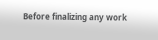Before finalizing any work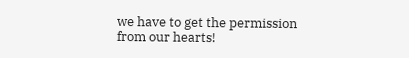we have to get the permission from our hearts!